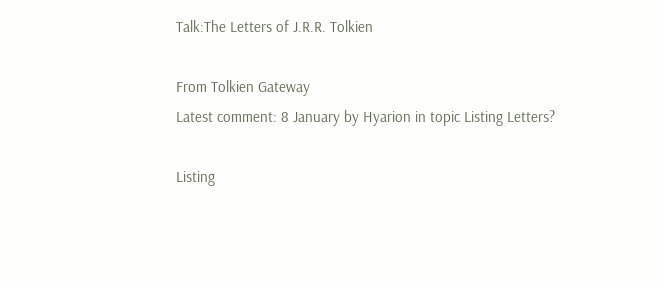Talk:The Letters of J.R.R. Tolkien

From Tolkien Gateway
Latest comment: 8 January by Hyarion in topic Listing Letters?

Listing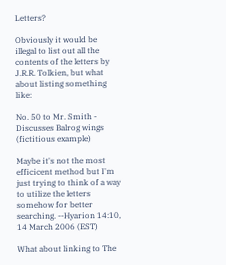Letters?

Obviously it would be illegal to list out all the contents of the letters by J.R.R. Tolkien, but what about listing something like:

No. 50 to Mr. Smith - Discusses Balrog wings (fictitious example)

Maybe it's not the most efficicent method but I'm just trying to think of a way to utilize the letters somehow for better searching. --Hyarion 14:10, 14 March 2006 (EST)

What about linking to The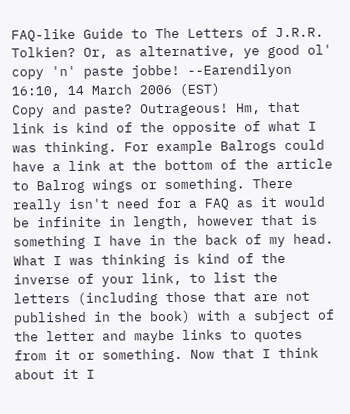FAQ-like Guide to The Letters of J.R.R. Tolkien? Or, as alternative, ye good ol' copy 'n' paste jobbe! --Earendilyon 16:10, 14 March 2006 (EST)
Copy and paste? Outrageous! Hm, that link is kind of the opposite of what I was thinking. For example Balrogs could have a link at the bottom of the article to Balrog wings or something. There really isn't need for a FAQ as it would be infinite in length, however that is something I have in the back of my head. What I was thinking is kind of the inverse of your link, to list the letters (including those that are not published in the book) with a subject of the letter and maybe links to quotes from it or something. Now that I think about it I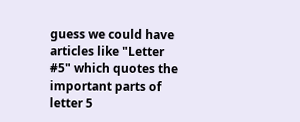guess we could have articles like "Letter #5" which quotes the important parts of letter 5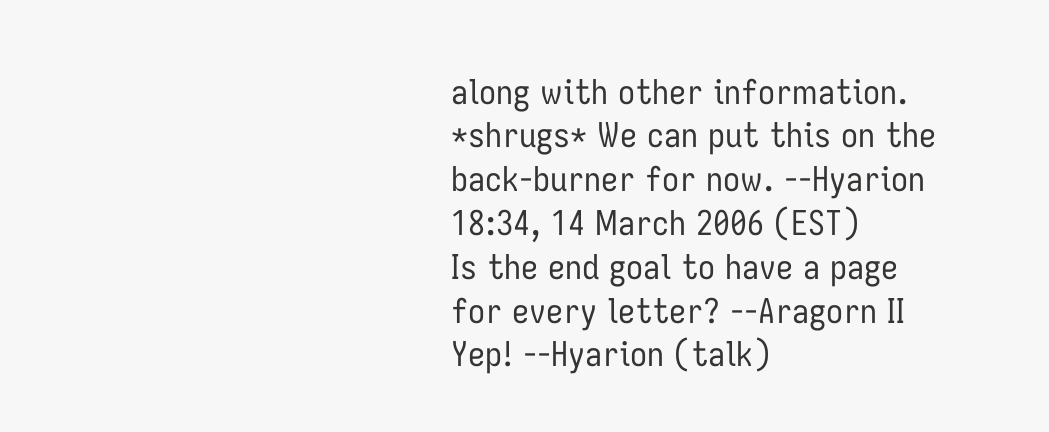along with other information. *shrugs* We can put this on the back-burner for now. --Hyarion 18:34, 14 March 2006 (EST)
Is the end goal to have a page for every letter? --Aragorn II
Yep! --Hyarion (talk)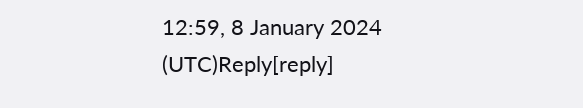12:59, 8 January 2024 (UTC)Reply[reply]